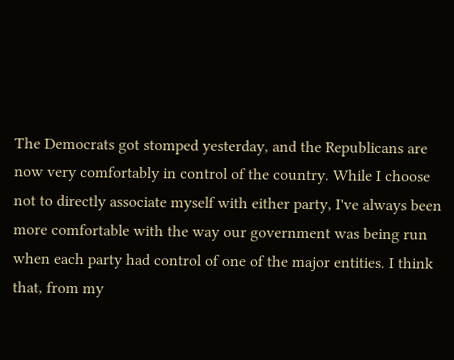The Democrats got stomped yesterday, and the Republicans are now very comfortably in control of the country. While I choose not to directly associate myself with either party, I've always been more comfortable with the way our government was being run when each party had control of one of the major entities. I think that, from my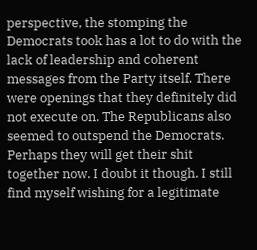perspective, the stomping the Democrats took has a lot to do with the lack of leadership and coherent messages from the Party itself. There were openings that they definitely did not execute on. The Republicans also seemed to outspend the Democrats. Perhaps they will get their shit together now. I doubt it though. I still find myself wishing for a legitimate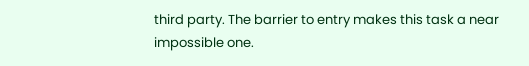third party. The barrier to entry makes this task a near impossible one.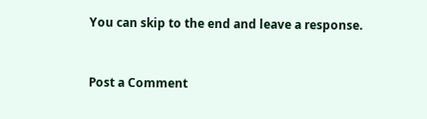You can skip to the end and leave a response.



Post a Comment